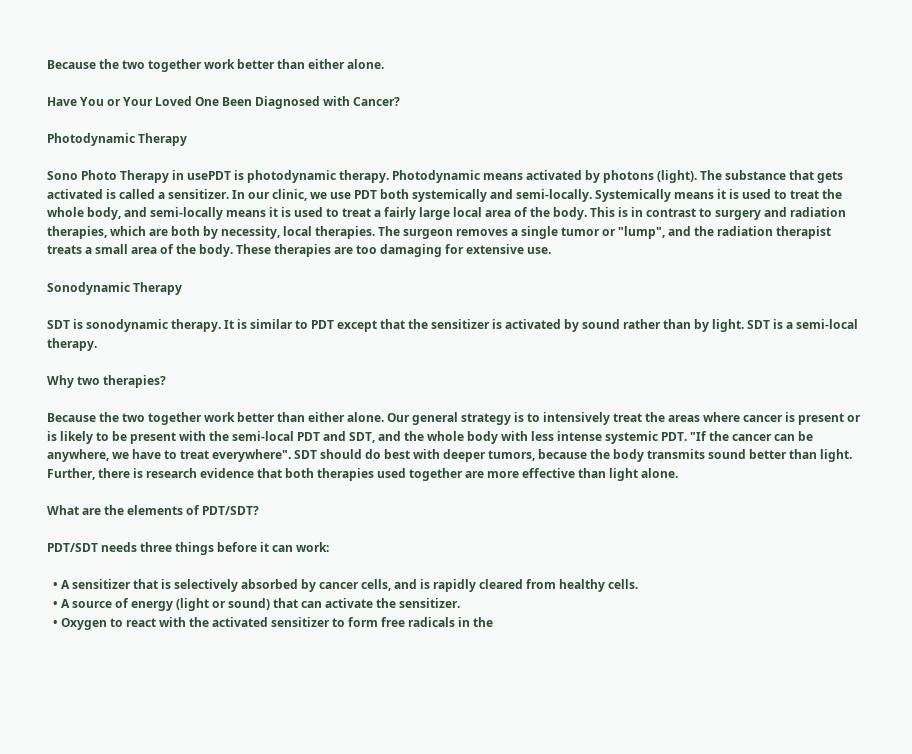Because the two together work better than either alone.

Have You or Your Loved One Been Diagnosed with Cancer?

Photodynamic Therapy

Sono Photo Therapy in usePDT is photodynamic therapy. Photodynamic means activated by photons (light). The substance that gets activated is called a sensitizer. In our clinic, we use PDT both systemically and semi-locally. Systemically means it is used to treat the whole body, and semi-locally means it is used to treat a fairly large local area of the body. This is in contrast to surgery and radiation therapies, which are both by necessity, local therapies. The surgeon removes a single tumor or "lump", and the radiation therapist treats a small area of the body. These therapies are too damaging for extensive use.

Sonodynamic Therapy

SDT is sonodynamic therapy. It is similar to PDT except that the sensitizer is activated by sound rather than by light. SDT is a semi-local therapy.

Why two therapies?

Because the two together work better than either alone. Our general strategy is to intensively treat the areas where cancer is present or is likely to be present with the semi-local PDT and SDT, and the whole body with less intense systemic PDT. "If the cancer can be anywhere, we have to treat everywhere". SDT should do best with deeper tumors, because the body transmits sound better than light. Further, there is research evidence that both therapies used together are more effective than light alone.

What are the elements of PDT/SDT?

PDT/SDT needs three things before it can work:

  • A sensitizer that is selectively absorbed by cancer cells, and is rapidly cleared from healthy cells.
  • A source of energy (light or sound) that can activate the sensitizer.
  • Oxygen to react with the activated sensitizer to form free radicals in the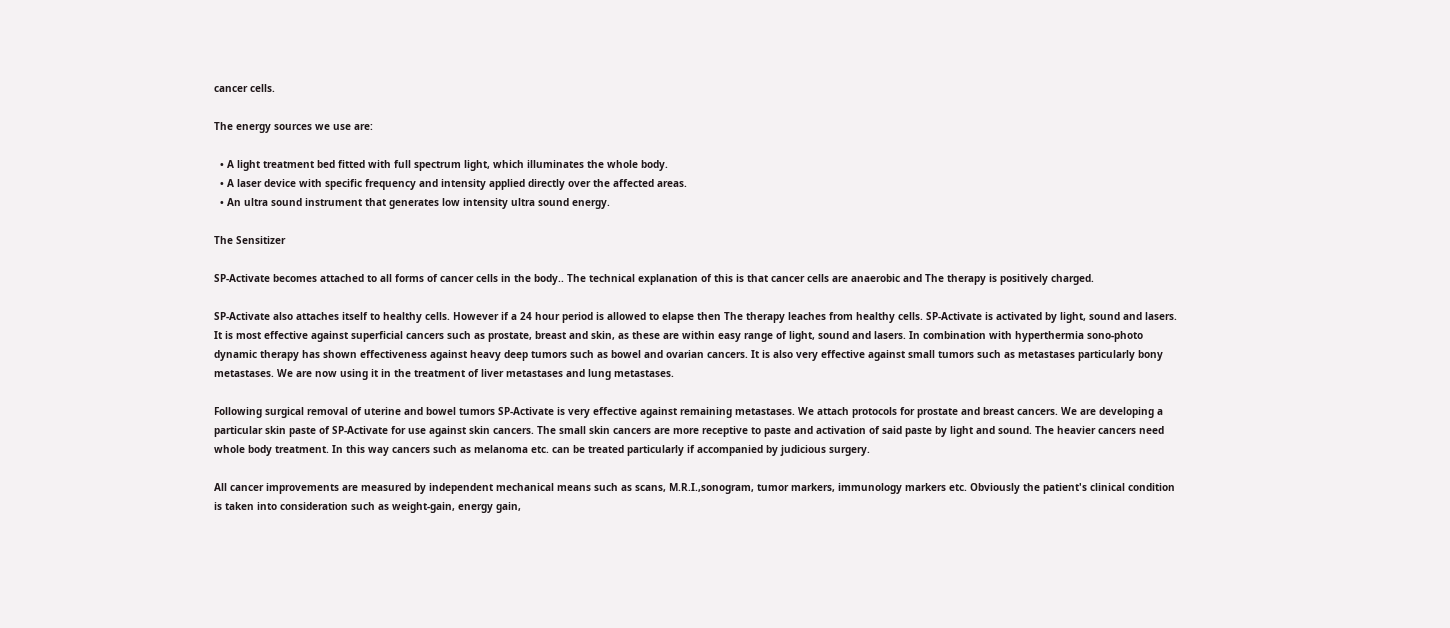cancer cells.

The energy sources we use are:

  • A light treatment bed fitted with full spectrum light, which illuminates the whole body.
  • A laser device with specific frequency and intensity applied directly over the affected areas.
  • An ultra sound instrument that generates low intensity ultra sound energy.

The Sensitizer

SP-Activate becomes attached to all forms of cancer cells in the body.. The technical explanation of this is that cancer cells are anaerobic and The therapy is positively charged.

SP-Activate also attaches itself to healthy cells. However if a 24 hour period is allowed to elapse then The therapy leaches from healthy cells. SP-Activate is activated by light, sound and lasers. It is most effective against superficial cancers such as prostate, breast and skin, as these are within easy range of light, sound and lasers. In combination with hyperthermia sono-photo dynamic therapy has shown effectiveness against heavy deep tumors such as bowel and ovarian cancers. It is also very effective against small tumors such as metastases particularly bony metastases. We are now using it in the treatment of liver metastases and lung metastases.

Following surgical removal of uterine and bowel tumors SP-Activate is very effective against remaining metastases. We attach protocols for prostate and breast cancers. We are developing a particular skin paste of SP-Activate for use against skin cancers. The small skin cancers are more receptive to paste and activation of said paste by light and sound. The heavier cancers need whole body treatment. In this way cancers such as melanoma etc. can be treated particularly if accompanied by judicious surgery.

All cancer improvements are measured by independent mechanical means such as scans, M.R.I.,sonogram, tumor markers, immunology markers etc. Obviously the patient's clinical condition is taken into consideration such as weight-gain, energy gain,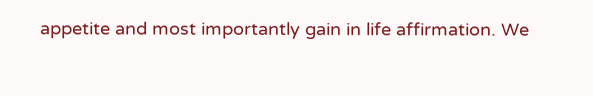appetite and most importantly gain in life affirmation. We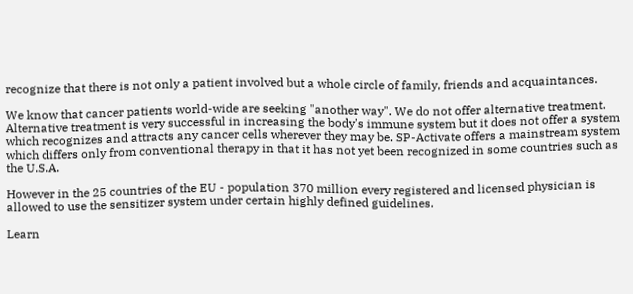recognize that there is not only a patient involved but a whole circle of family, friends and acquaintances.

We know that cancer patients world-wide are seeking "another way". We do not offer alternative treatment. Alternative treatment is very successful in increasing the body's immune system but it does not offer a system which recognizes and attracts any cancer cells wherever they may be. SP-Activate offers a mainstream system which differs only from conventional therapy in that it has not yet been recognized in some countries such as the U.S.A.

However in the 25 countries of the EU - population 370 million every registered and licensed physician is allowed to use the sensitizer system under certain highly defined guidelines.

Learn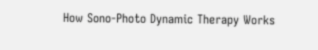How Sono-Photo Dynamic Therapy Works